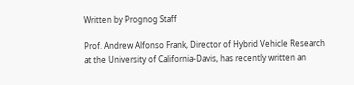Written by Prognog Staff

Prof. Andrew Alfonso Frank, Director of Hybrid Vehicle Research at the University of California-Davis, has recently written an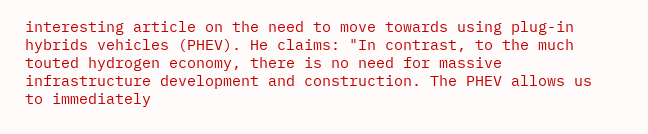interesting article on the need to move towards using plug-in hybrids vehicles (PHEV). He claims: "In contrast, to the much touted hydrogen economy, there is no need for massive infrastructure development and construction. The PHEV allows us to immediately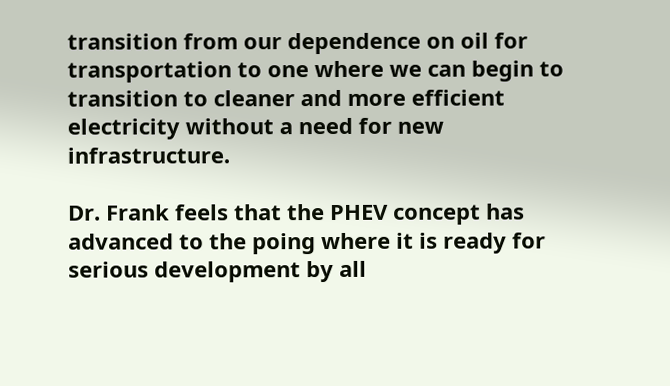transition from our dependence on oil for transportation to one where we can begin to transition to cleaner and more efficient electricity without a need for new infrastructure.

Dr. Frank feels that the PHEV concept has advanced to the poing where it is ready for serious development by all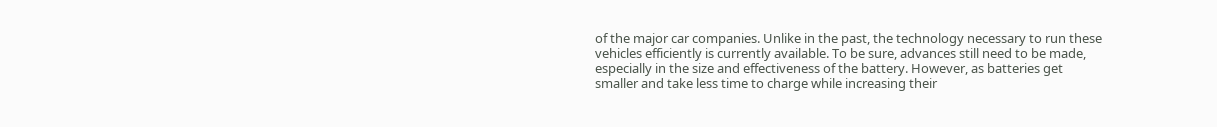of the major car companies. Unlike in the past, the technology necessary to run these vehicles efficiently is currently available. To be sure, advances still need to be made, especially in the size and effectiveness of the battery. However, as batteries get smaller and take less time to charge while increasing their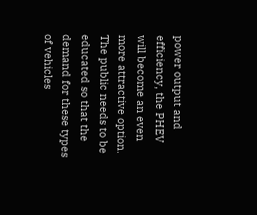power output and efficiency, the PHEV will become an even more attractive option. The public needs to be educated so that the demand for these types of vehicles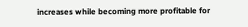increases while becoming more profitable for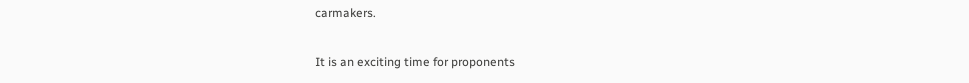carmakers.

It is an exciting time for proponents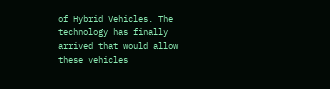of Hybrid Vehicles. The technology has finally arrived that would allow these vehicles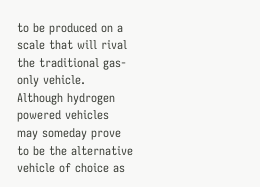to be produced on a scale that will rival the traditional gas-only vehicle. Although hydrogen powered vehicles may someday prove to be the alternative vehicle of choice as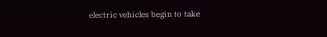electric vehicles begin to take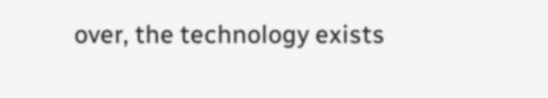over, the technology exists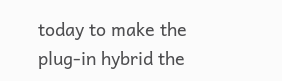today to make the plug-in hybrid the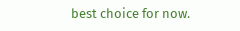best choice for now.